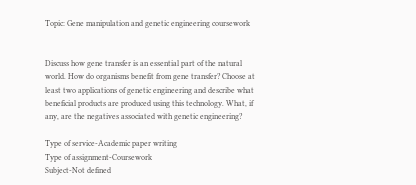Topic: Gene manipulation and genetic engineering coursework


Discuss how gene transfer is an essential part of the natural world. How do organisms benefit from gene transfer? Choose at least two applications of genetic engineering and describe what beneficial products are produced using this technology. What, if any, are the negatives associated with genetic engineering?

Type of service-Academic paper writing
Type of assignment-Coursework
Subject-Not defined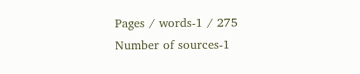Pages / words-1 / 275
Number of sources-1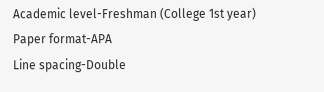Academic level-Freshman (College 1st year)
Paper format-APA
Line spacing-Double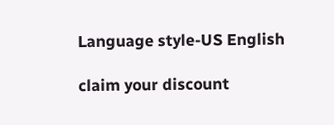Language style-US English

claim your discount